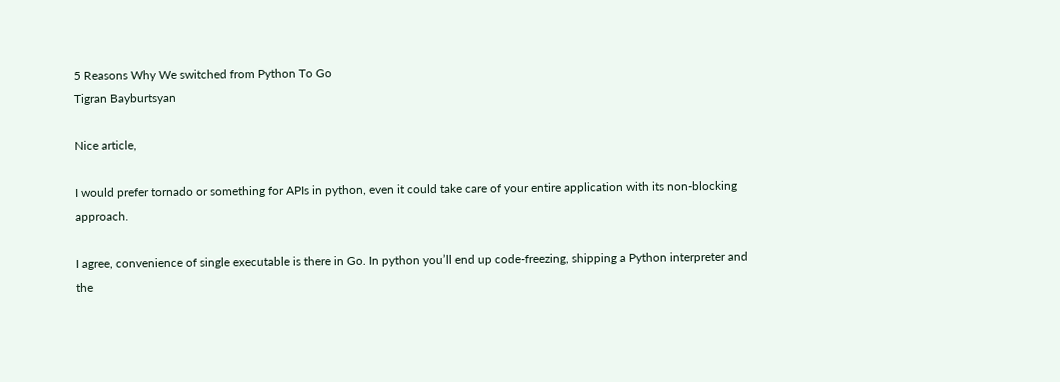5 Reasons Why We switched from Python To Go
Tigran Bayburtsyan

Nice article,

I would prefer tornado or something for APIs in python, even it could take care of your entire application with its non-blocking approach.

I agree, convenience of single executable is there in Go. In python you’ll end up code-freezing, shipping a Python interpreter and the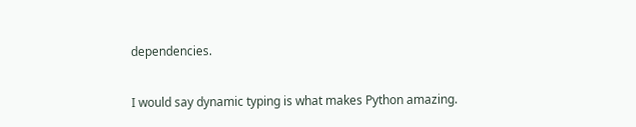dependencies.

I would say dynamic typing is what makes Python amazing.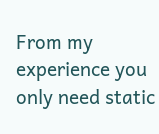From my experience you only need static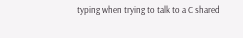typing when trying to talk to a C shared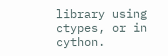library using ctypes, or in cython.